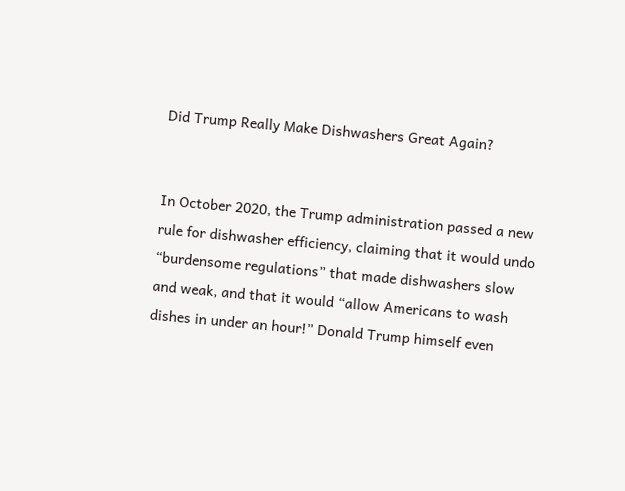Did Trump Really Make Dishwashers Great Again?


In October 2020, the Trump administration passed a new rule for dishwasher efficiency, claiming that it would undo “burdensome regulations” that made dishwashers slow and weak, and that it would “allow Americans to wash dishes in under an hour!” Donald Trump himself even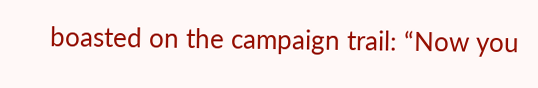boasted on the campaign trail: “Now you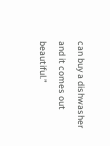can buy a dishwasher and it comes out beautiful.”